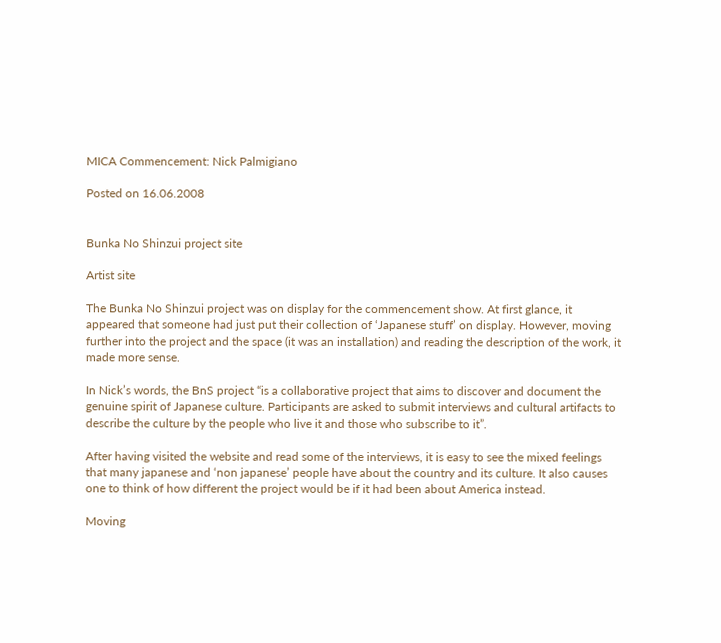MICA Commencement: Nick Palmigiano

Posted on 16.06.2008


Bunka No Shinzui project site

Artist site

The Bunka No Shinzui project was on display for the commencement show. At first glance, it appeared that someone had just put their collection of ‘Japanese stuff’ on display. However, moving further into the project and the space (it was an installation) and reading the description of the work, it made more sense.

In Nick’s words, the BnS project “is a collaborative project that aims to discover and document the genuine spirit of Japanese culture. Participants are asked to submit interviews and cultural artifacts to describe the culture by the people who live it and those who subscribe to it”.

After having visited the website and read some of the interviews, it is easy to see the mixed feelings that many japanese and ‘non japanese’ people have about the country and its culture. It also causes one to think of how different the project would be if it had been about America instead.

Moving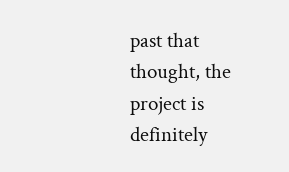past that thought, the project is definitely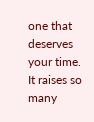one that deserves your time. It raises so many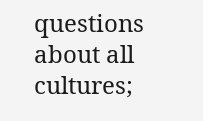questions about all cultures;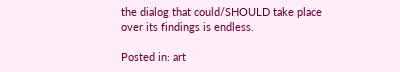the dialog that could/SHOULD take place over its findings is endless.

Posted in: art